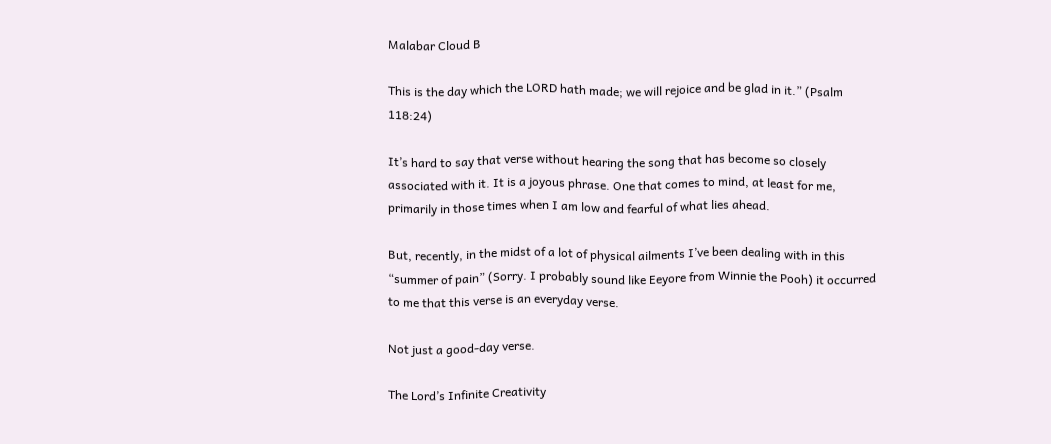Malabar Cloud B

This is the day which the LORD hath made; we will rejoice and be glad in it.” (Psalm 118:24)

It’s hard to say that verse without hearing the song that has become so closely associated with it. It is a joyous phrase. One that comes to mind, at least for me, primarily in those times when I am low and fearful of what lies ahead.

But, recently, in the midst of a lot of physical ailments I’ve been dealing with in this “summer of pain” (Sorry. I probably sound like Eeyore from Winnie the Pooh) it occurred to me that this verse is an everyday verse.

Not just a good-day verse.

The Lord’s Infinite Creativity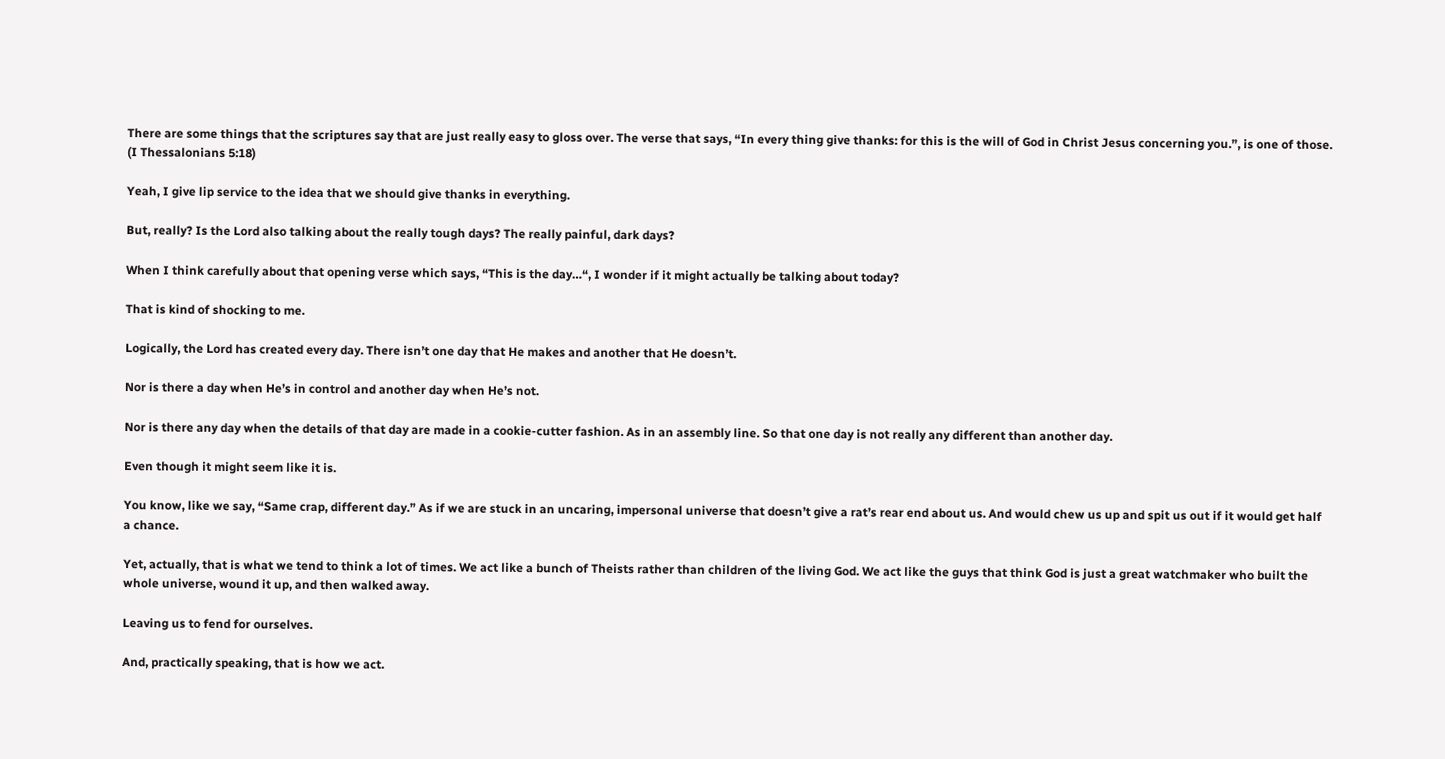There are some things that the scriptures say that are just really easy to gloss over. The verse that says, “In every thing give thanks: for this is the will of God in Christ Jesus concerning you.”, is one of those. (I Thessalonians 5:18)

Yeah, I give lip service to the idea that we should give thanks in everything.

But, really? Is the Lord also talking about the really tough days? The really painful, dark days?

When I think carefully about that opening verse which says, “This is the day…“, I wonder if it might actually be talking about today?

That is kind of shocking to me.

Logically, the Lord has created every day. There isn’t one day that He makes and another that He doesn’t.

Nor is there a day when He’s in control and another day when He’s not.

Nor is there any day when the details of that day are made in a cookie-cutter fashion. As in an assembly line. So that one day is not really any different than another day.

Even though it might seem like it is.

You know, like we say, “Same crap, different day.” As if we are stuck in an uncaring, impersonal universe that doesn’t give a rat’s rear end about us. And would chew us up and spit us out if it would get half a chance.

Yet, actually, that is what we tend to think a lot of times. We act like a bunch of Theists rather than children of the living God. We act like the guys that think God is just a great watchmaker who built the whole universe, wound it up, and then walked away.

Leaving us to fend for ourselves.

And, practically speaking, that is how we act.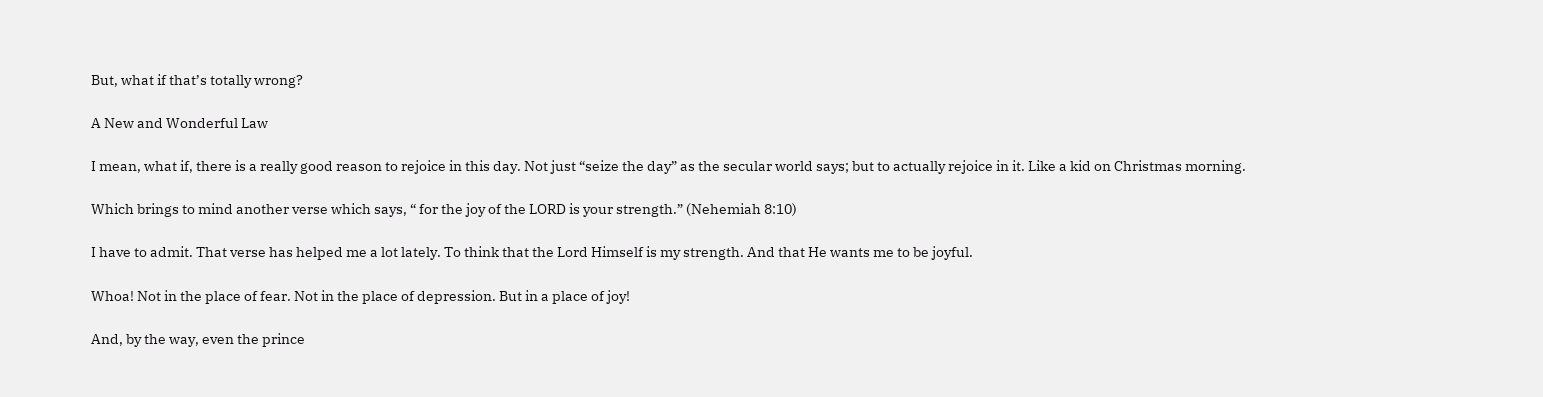But, what if that’s totally wrong?

A New and Wonderful Law

I mean, what if, there is a really good reason to rejoice in this day. Not just “seize the day” as the secular world says; but to actually rejoice in it. Like a kid on Christmas morning.

Which brings to mind another verse which says, “ for the joy of the LORD is your strength.” (Nehemiah 8:10)

I have to admit. That verse has helped me a lot lately. To think that the Lord Himself is my strength. And that He wants me to be joyful.

Whoa! Not in the place of fear. Not in the place of depression. But in a place of joy!

And, by the way, even the prince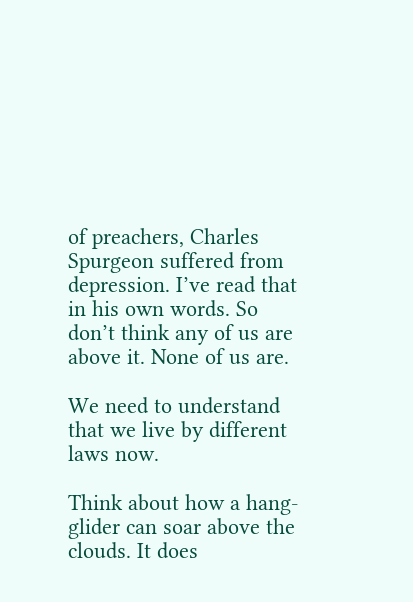of preachers, Charles Spurgeon suffered from depression. I’ve read that in his own words. So don’t think any of us are above it. None of us are.

We need to understand that we live by different laws now.

Think about how a hang-glider can soar above the clouds. It does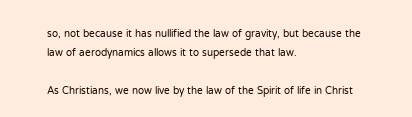so, not because it has nullified the law of gravity, but because the law of aerodynamics allows it to supersede that law.

As Christians, we now live by the law of the Spirit of life in Christ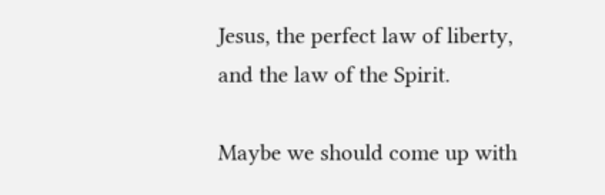Jesus, the perfect law of liberty, and the law of the Spirit.

Maybe we should come up with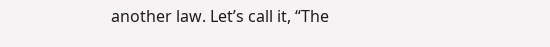another law. Let’s call it, “The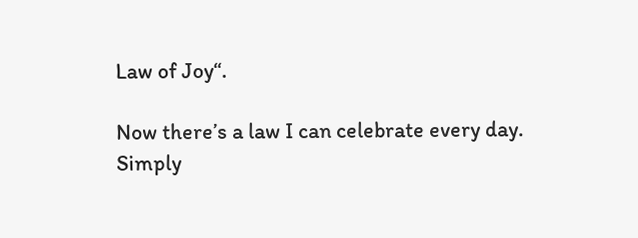Law of Joy“.

Now there’s a law I can celebrate every day. Simply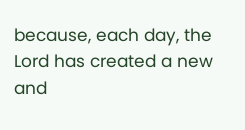because, each day, the Lord has created a new and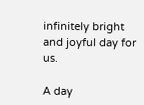infinitely bright and joyful day for us.

A day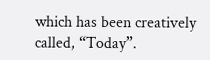which has been creatively called, “Today”.